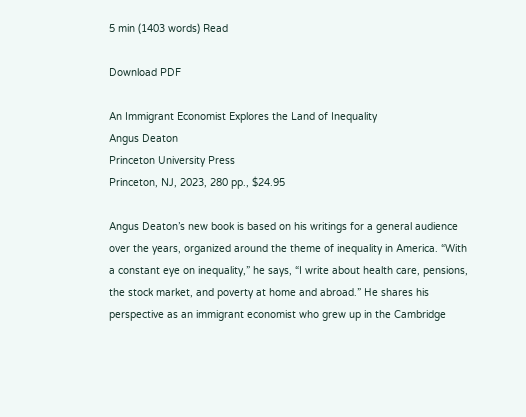5 min (1403 words) Read

Download PDF

An Immigrant Economist Explores the Land of Inequality
Angus Deaton
Princeton University Press
Princeton, NJ, 2023, 280 pp., $24.95

Angus Deaton’s new book is based on his writings for a general audience over the years, organized around the theme of inequality in America. “With a constant eye on inequality,” he says, “I write about health care, pensions, the stock market, and poverty at home and abroad.” He shares his perspective as an immigrant economist who grew up in the Cambridge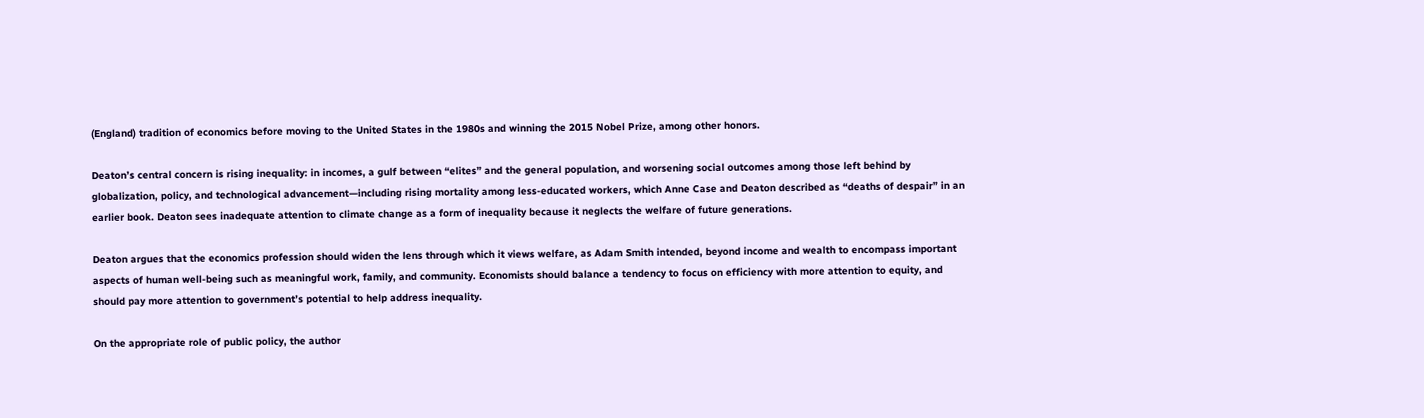(England) tradition of economics before moving to the United States in the 1980s and winning the 2015 Nobel Prize, among other honors.

Deaton’s central concern is rising inequality: in incomes, a gulf between “elites” and the general population, and worsening social outcomes among those left behind by globalization, policy, and technological advancement—including rising mortality among less-educated workers, which Anne Case and Deaton described as “deaths of despair” in an earlier book. Deaton sees inadequate attention to climate change as a form of inequality because it neglects the welfare of future generations.

Deaton argues that the economics profession should widen the lens through which it views welfare, as Adam Smith intended, beyond income and wealth to encompass important aspects of human well-being such as meaningful work, family, and community. Economists should balance a tendency to focus on efficiency with more attention to equity, and should pay more attention to government’s potential to help address inequality.

On the appropriate role of public policy, the author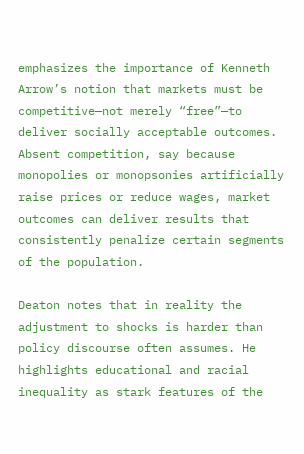emphasizes the importance of Kenneth Arrow’s notion that markets must be competitive—not merely “free”—to deliver socially acceptable outcomes. Absent competition, say because monopolies or monopsonies artificially raise prices or reduce wages, market outcomes can deliver results that consistently penalize certain segments of the population.

Deaton notes that in reality the adjustment to shocks is harder than policy discourse often assumes. He highlights educational and racial inequality as stark features of the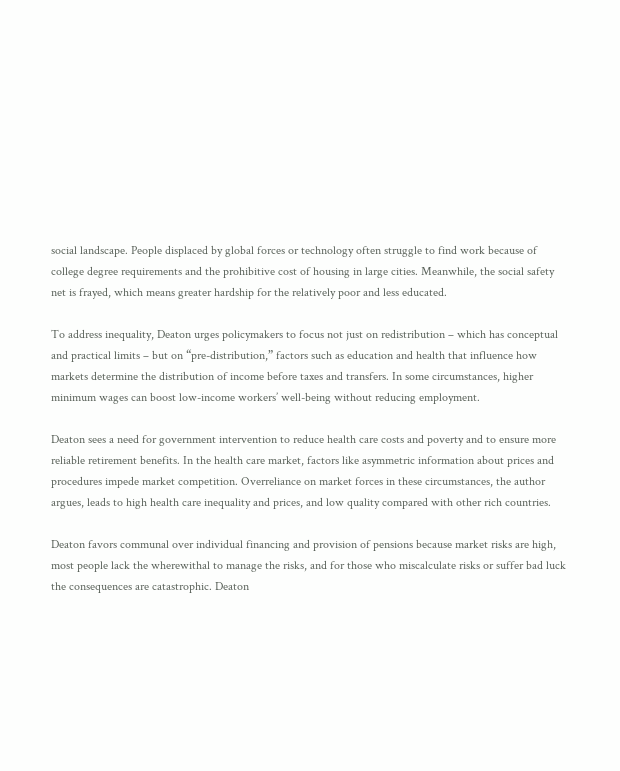social landscape. People displaced by global forces or technology often struggle to find work because of college degree requirements and the prohibitive cost of housing in large cities. Meanwhile, the social safety net is frayed, which means greater hardship for the relatively poor and less educated.

To address inequality, Deaton urges policymakers to focus not just on redistribution – which has conceptual and practical limits – but on “pre-distribution,” factors such as education and health that influence how markets determine the distribution of income before taxes and transfers. In some circumstances, higher minimum wages can boost low-income workers’ well-being without reducing employment.

Deaton sees a need for government intervention to reduce health care costs and poverty and to ensure more reliable retirement benefits. In the health care market, factors like asymmetric information about prices and procedures impede market competition. Overreliance on market forces in these circumstances, the author argues, leads to high health care inequality and prices, and low quality compared with other rich countries.

Deaton favors communal over individual financing and provision of pensions because market risks are high, most people lack the wherewithal to manage the risks, and for those who miscalculate risks or suffer bad luck the consequences are catastrophic. Deaton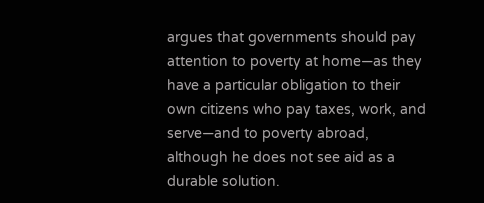argues that governments should pay attention to poverty at home—as they have a particular obligation to their own citizens who pay taxes, work, and serve—and to poverty abroad, although he does not see aid as a durable solution.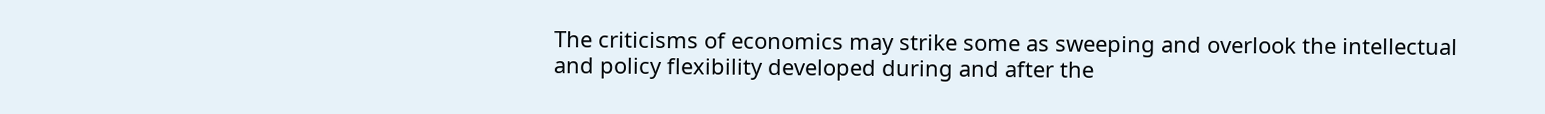The criticisms of economics may strike some as sweeping and overlook the intellectual and policy flexibility developed during and after the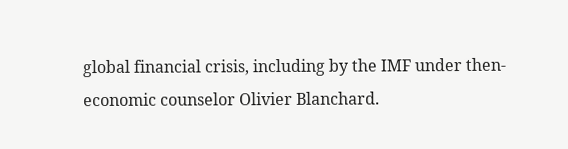global financial crisis, including by the IMF under then-economic counselor Olivier Blanchard.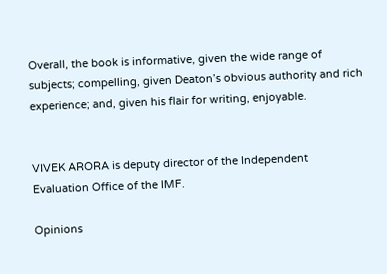Overall, the book is informative, given the wide range of subjects; compelling, given Deaton’s obvious authority and rich experience; and, given his flair for writing, enjoyable.


VIVEK ARORA is deputy director of the Independent Evaluation Office of the IMF.

Opinions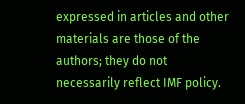expressed in articles and other materials are those of the authors; they do not necessarily reflect IMF policy.